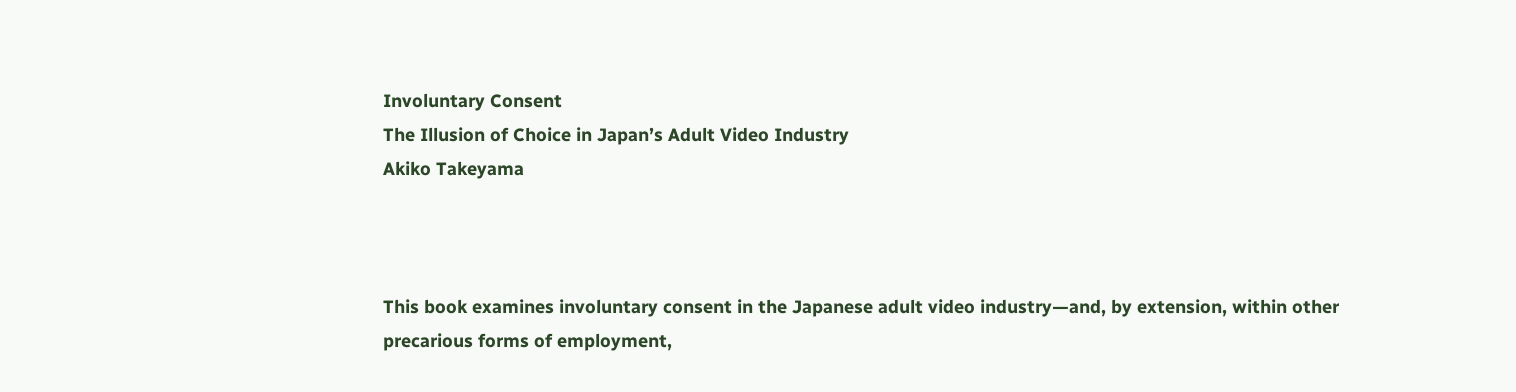Involuntary Consent
The Illusion of Choice in Japan’s Adult Video Industry
Akiko Takeyama



This book examines involuntary consent in the Japanese adult video industry—and, by extension, within other precarious forms of employment,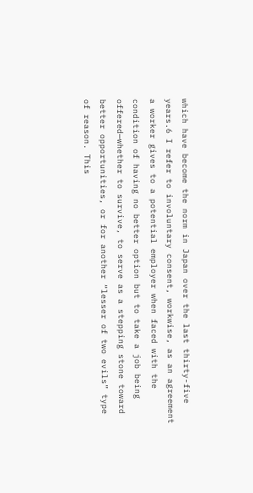which have become the norm in Japan over the last thirty-five years.6 I refer to involuntary consent, workwise, as an agreement a worker gives to a potential employer when faced with the condition of having no better option but to take a job being offered—whether to survive, to serve as a stepping stone toward better opportunities, or for another “lesser of two evils” type of reason. This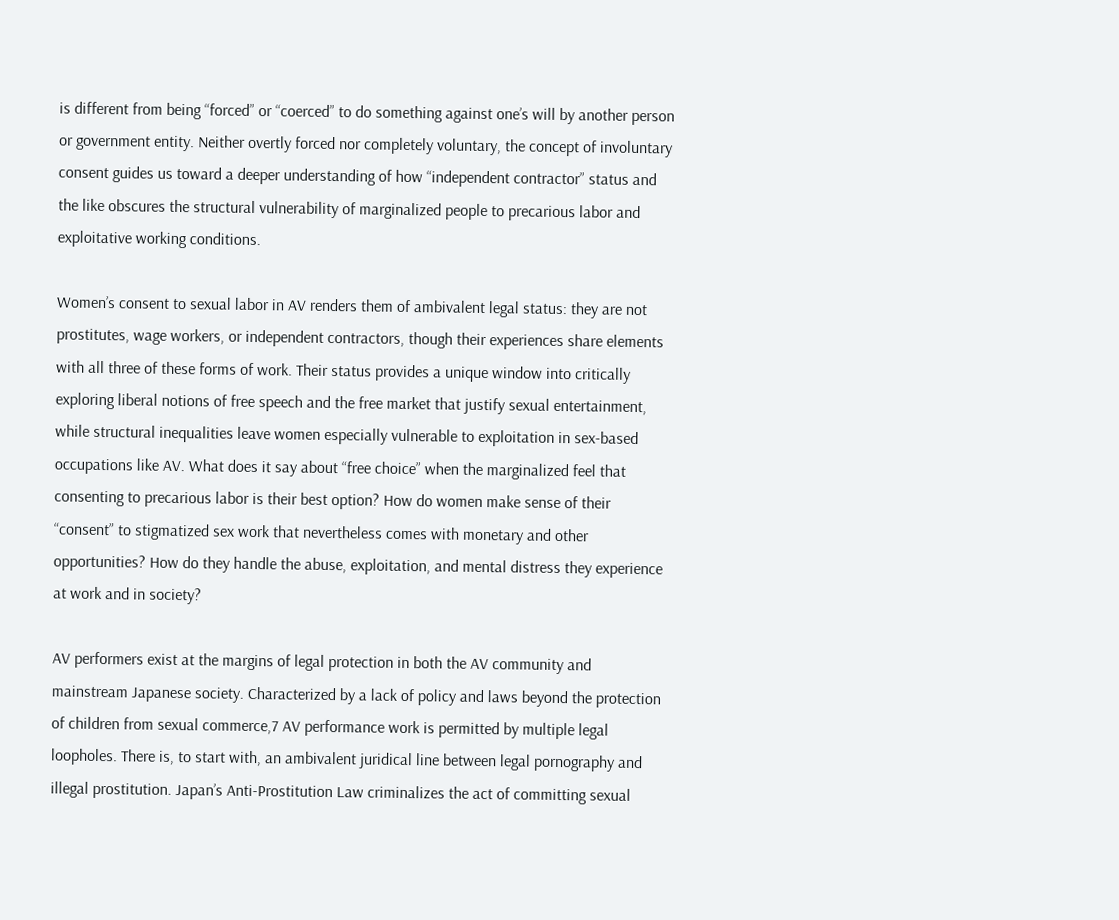is different from being “forced” or “coerced” to do something against one’s will by another person or government entity. Neither overtly forced nor completely voluntary, the concept of involuntary consent guides us toward a deeper understanding of how “independent contractor” status and the like obscures the structural vulnerability of marginalized people to precarious labor and exploitative working conditions.

Women’s consent to sexual labor in AV renders them of ambivalent legal status: they are not prostitutes, wage workers, or independent contractors, though their experiences share elements with all three of these forms of work. Their status provides a unique window into critically exploring liberal notions of free speech and the free market that justify sexual entertainment, while structural inequalities leave women especially vulnerable to exploitation in sex-based occupations like AV. What does it say about “free choice” when the marginalized feel that consenting to precarious labor is their best option? How do women make sense of their “consent” to stigmatized sex work that nevertheless comes with monetary and other opportunities? How do they handle the abuse, exploitation, and mental distress they experience at work and in society?

AV performers exist at the margins of legal protection in both the AV community and mainstream Japanese society. Characterized by a lack of policy and laws beyond the protection of children from sexual commerce,7 AV performance work is permitted by multiple legal loopholes. There is, to start with, an ambivalent juridical line between legal pornography and illegal prostitution. Japan’s Anti-Prostitution Law criminalizes the act of committing sexual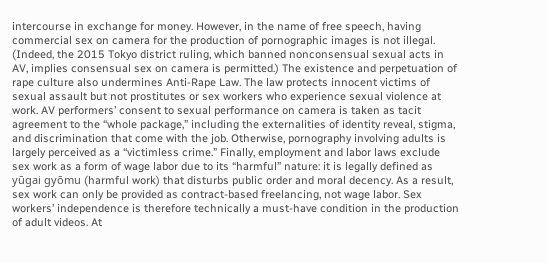intercourse in exchange for money. However, in the name of free speech, having commercial sex on camera for the production of pornographic images is not illegal. (Indeed, the 2015 Tokyo district ruling, which banned nonconsensual sexual acts in AV, implies consensual sex on camera is permitted.) The existence and perpetuation of rape culture also undermines Anti-Rape Law. The law protects innocent victims of sexual assault but not prostitutes or sex workers who experience sexual violence at work. AV performers’ consent to sexual performance on camera is taken as tacit agreement to the “whole package,” including the externalities of identity reveal, stigma, and discrimination that come with the job. Otherwise, pornography involving adults is largely perceived as a “victimless crime.” Finally, employment and labor laws exclude sex work as a form of wage labor due to its “harmful” nature: it is legally defined as yūgai gyōmu (harmful work) that disturbs public order and moral decency. As a result, sex work can only be provided as contract-based freelancing, not wage labor. Sex workers’ independence is therefore technically a must-have condition in the production of adult videos. At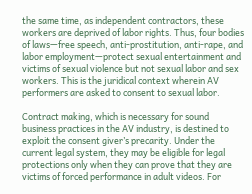the same time, as independent contractors, these workers are deprived of labor rights. Thus, four bodies of laws—free speech, anti-prostitution, anti-rape, and labor employment—protect sexual entertainment and victims of sexual violence but not sexual labor and sex workers. This is the juridical context wherein AV performers are asked to consent to sexual labor.

Contract making, which is necessary for sound business practices in the AV industry, is destined to exploit the consent giver’s precarity. Under the current legal system, they may be eligible for legal protections only when they can prove that they are victims of forced performance in adult videos. For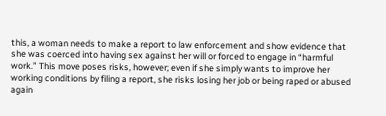this, a woman needs to make a report to law enforcement and show evidence that she was coerced into having sex against her will or forced to engage in “harmful work.” This move poses risks, however; even if she simply wants to improve her working conditions by filing a report, she risks losing her job or being raped or abused again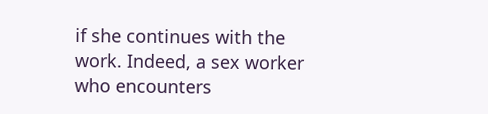if she continues with the work. Indeed, a sex worker who encounters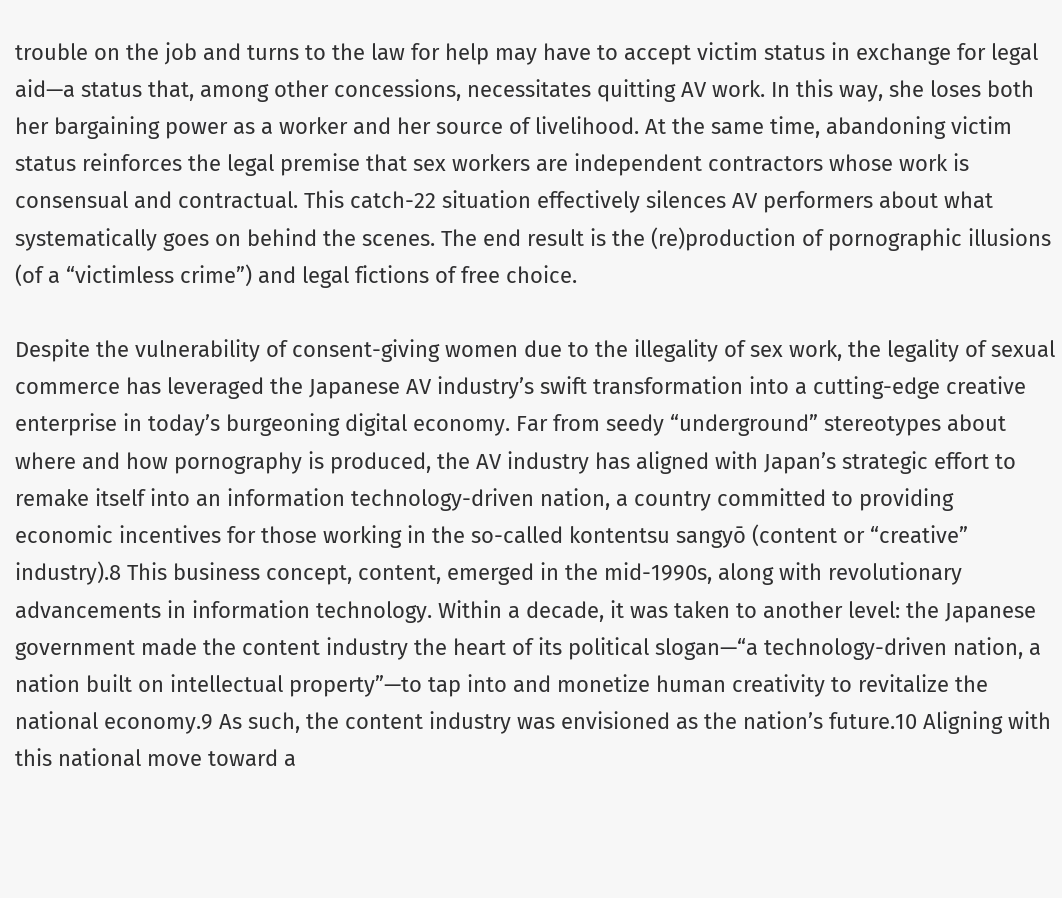trouble on the job and turns to the law for help may have to accept victim status in exchange for legal aid—a status that, among other concessions, necessitates quitting AV work. In this way, she loses both her bargaining power as a worker and her source of livelihood. At the same time, abandoning victim status reinforces the legal premise that sex workers are independent contractors whose work is consensual and contractual. This catch-22 situation effectively silences AV performers about what systematically goes on behind the scenes. The end result is the (re)production of pornographic illusions (of a “victimless crime”) and legal fictions of free choice.

Despite the vulnerability of consent-giving women due to the illegality of sex work, the legality of sexual commerce has leveraged the Japanese AV industry’s swift transformation into a cutting-edge creative enterprise in today’s burgeoning digital economy. Far from seedy “underground” stereotypes about where and how pornography is produced, the AV industry has aligned with Japan’s strategic effort to remake itself into an information technology-driven nation, a country committed to providing economic incentives for those working in the so-called kontentsu sangyō (content or “creative” industry).8 This business concept, content, emerged in the mid-1990s, along with revolutionary advancements in information technology. Within a decade, it was taken to another level: the Japanese government made the content industry the heart of its political slogan—“a technology-driven nation, a nation built on intellectual property”—to tap into and monetize human creativity to revitalize the national economy.9 As such, the content industry was envisioned as the nation’s future.10 Aligning with this national move toward a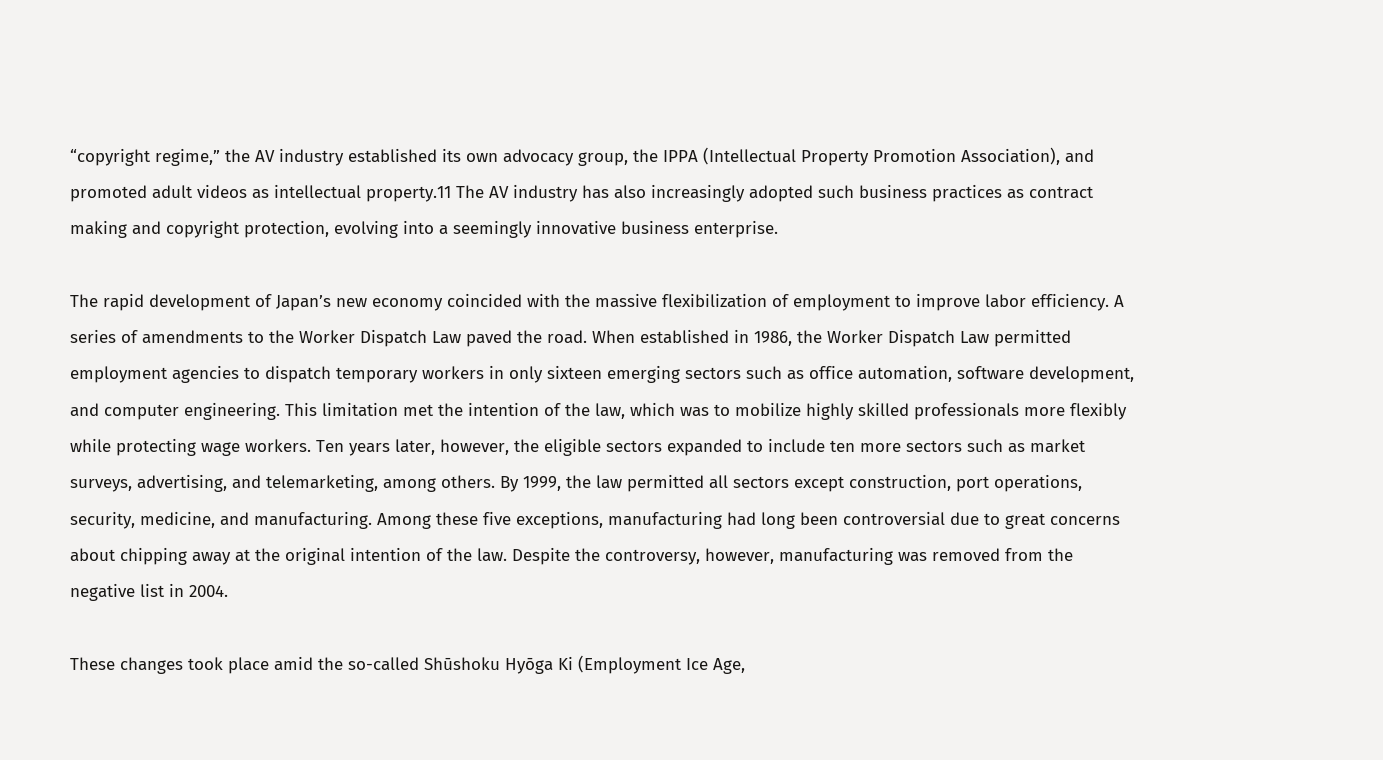“copyright regime,” the AV industry established its own advocacy group, the IPPA (Intellectual Property Promotion Association), and promoted adult videos as intellectual property.11 The AV industry has also increasingly adopted such business practices as contract making and copyright protection, evolving into a seemingly innovative business enterprise.

The rapid development of Japan’s new economy coincided with the massive flexibilization of employment to improve labor efficiency. A series of amendments to the Worker Dispatch Law paved the road. When established in 1986, the Worker Dispatch Law permitted employment agencies to dispatch temporary workers in only sixteen emerging sectors such as office automation, software development, and computer engineering. This limitation met the intention of the law, which was to mobilize highly skilled professionals more flexibly while protecting wage workers. Ten years later, however, the eligible sectors expanded to include ten more sectors such as market surveys, advertising, and telemarketing, among others. By 1999, the law permitted all sectors except construction, port operations, security, medicine, and manufacturing. Among these five exceptions, manufacturing had long been controversial due to great concerns about chipping away at the original intention of the law. Despite the controversy, however, manufacturing was removed from the negative list in 2004.

These changes took place amid the so-called Shūshoku Hyōga Ki (Employment Ice Age,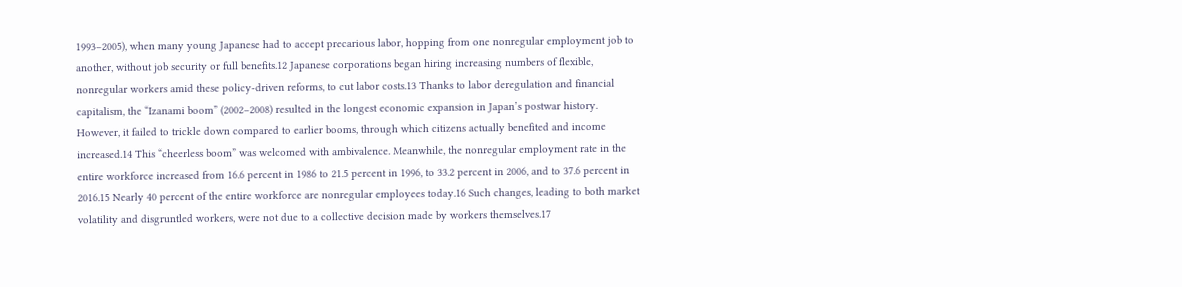1993–2005), when many young Japanese had to accept precarious labor, hopping from one nonregular employment job to another, without job security or full benefits.12 Japanese corporations began hiring increasing numbers of flexible, nonregular workers amid these policy-driven reforms, to cut labor costs.13 Thanks to labor deregulation and financial capitalism, the “Izanami boom” (2002–2008) resulted in the longest economic expansion in Japan’s postwar history. However, it failed to trickle down compared to earlier booms, through which citizens actually benefited and income increased.14 This “cheerless boom” was welcomed with ambivalence. Meanwhile, the nonregular employment rate in the entire workforce increased from 16.6 percent in 1986 to 21.5 percent in 1996, to 33.2 percent in 2006, and to 37.6 percent in 2016.15 Nearly 40 percent of the entire workforce are nonregular employees today.16 Such changes, leading to both market volatility and disgruntled workers, were not due to a collective decision made by workers themselves.17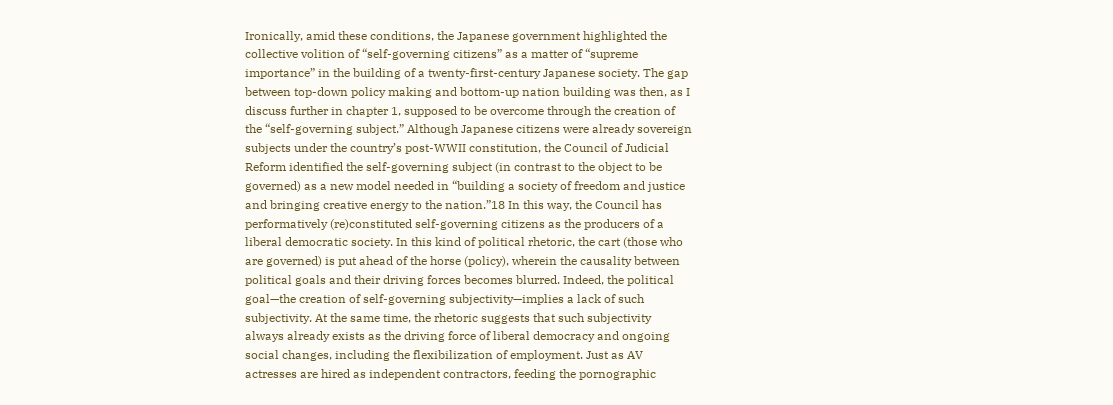Ironically, amid these conditions, the Japanese government highlighted the collective volition of “self-governing citizens” as a matter of “supreme importance” in the building of a twenty-first-century Japanese society. The gap between top-down policy making and bottom-up nation building was then, as I discuss further in chapter 1, supposed to be overcome through the creation of the “self-governing subject.” Although Japanese citizens were already sovereign subjects under the country’s post-WWII constitution, the Council of Judicial Reform identified the self-governing subject (in contrast to the object to be governed) as a new model needed in “building a society of freedom and justice and bringing creative energy to the nation.”18 In this way, the Council has performatively (re)constituted self-governing citizens as the producers of a liberal democratic society. In this kind of political rhetoric, the cart (those who are governed) is put ahead of the horse (policy), wherein the causality between political goals and their driving forces becomes blurred. Indeed, the political goal—the creation of self-governing subjectivity—implies a lack of such subjectivity. At the same time, the rhetoric suggests that such subjectivity always already exists as the driving force of liberal democracy and ongoing social changes, including the flexibilization of employment. Just as AV actresses are hired as independent contractors, feeding the pornographic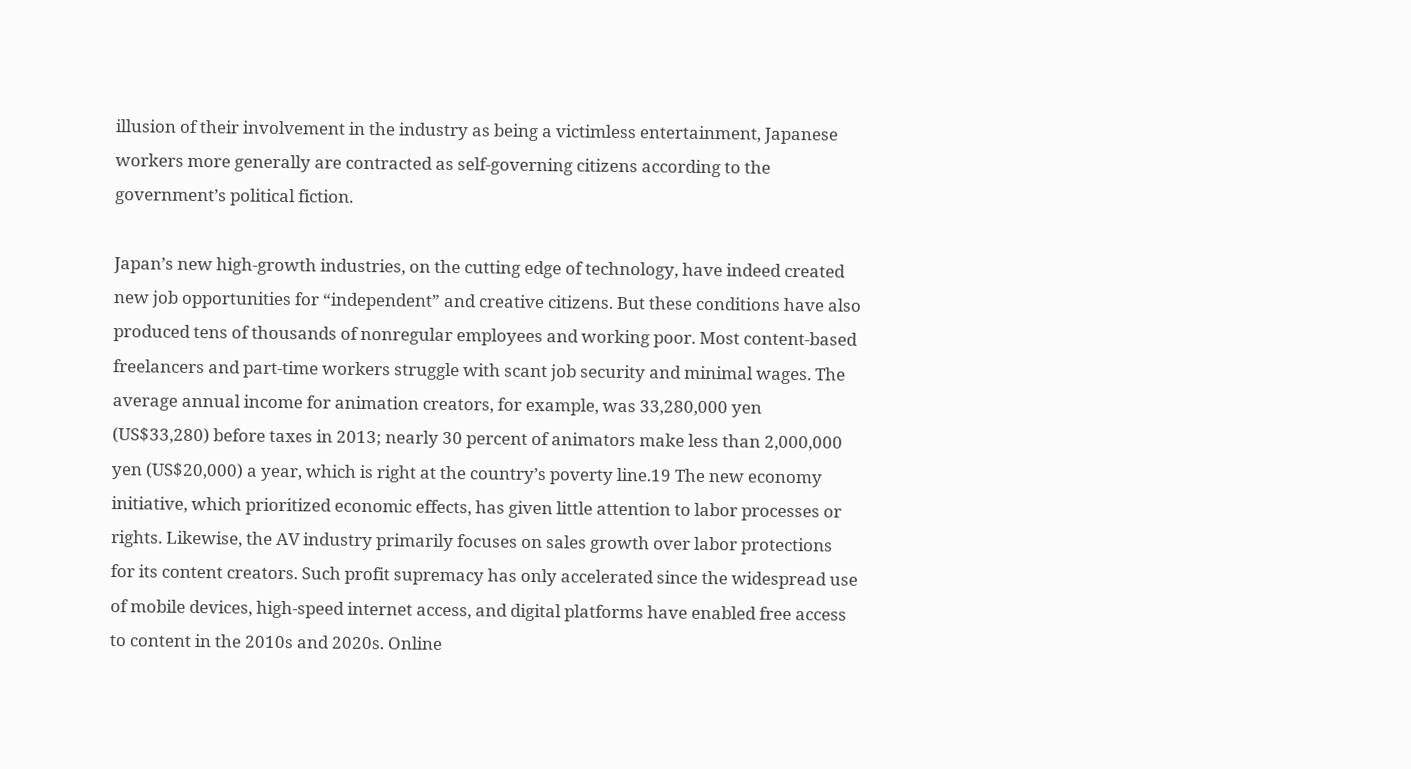illusion of their involvement in the industry as being a victimless entertainment, Japanese workers more generally are contracted as self-governing citizens according to the government’s political fiction.

Japan’s new high-growth industries, on the cutting edge of technology, have indeed created new job opportunities for “independent” and creative citizens. But these conditions have also produced tens of thousands of nonregular employees and working poor. Most content-based freelancers and part-time workers struggle with scant job security and minimal wages. The average annual income for animation creators, for example, was 33,280,000 yen (US$33,280) before taxes in 2013; nearly 30 percent of animators make less than 2,000,000 yen (US$20,000) a year, which is right at the country’s poverty line.19 The new economy initiative, which prioritized economic effects, has given little attention to labor processes or rights. Likewise, the AV industry primarily focuses on sales growth over labor protections for its content creators. Such profit supremacy has only accelerated since the widespread use of mobile devices, high-speed internet access, and digital platforms have enabled free access to content in the 2010s and 2020s. Online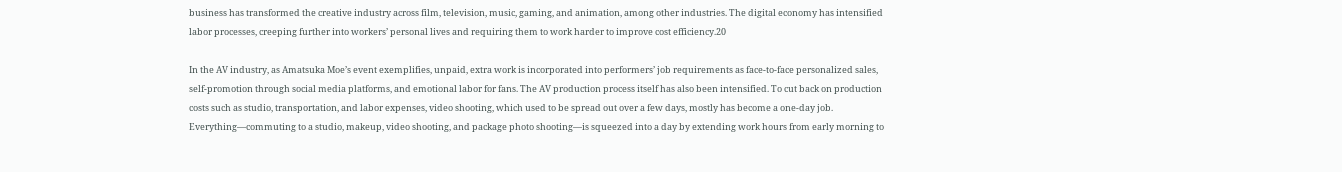business has transformed the creative industry across film, television, music, gaming, and animation, among other industries. The digital economy has intensified labor processes, creeping further into workers’ personal lives and requiring them to work harder to improve cost efficiency.20

In the AV industry, as Amatsuka Moe’s event exemplifies, unpaid, extra work is incorporated into performers’ job requirements as face-to-face personalized sales, self-promotion through social media platforms, and emotional labor for fans. The AV production process itself has also been intensified. To cut back on production costs such as studio, transportation, and labor expenses, video shooting, which used to be spread out over a few days, mostly has become a one-day job. Everything—commuting to a studio, makeup, video shooting, and package photo shooting—is squeezed into a day by extending work hours from early morning to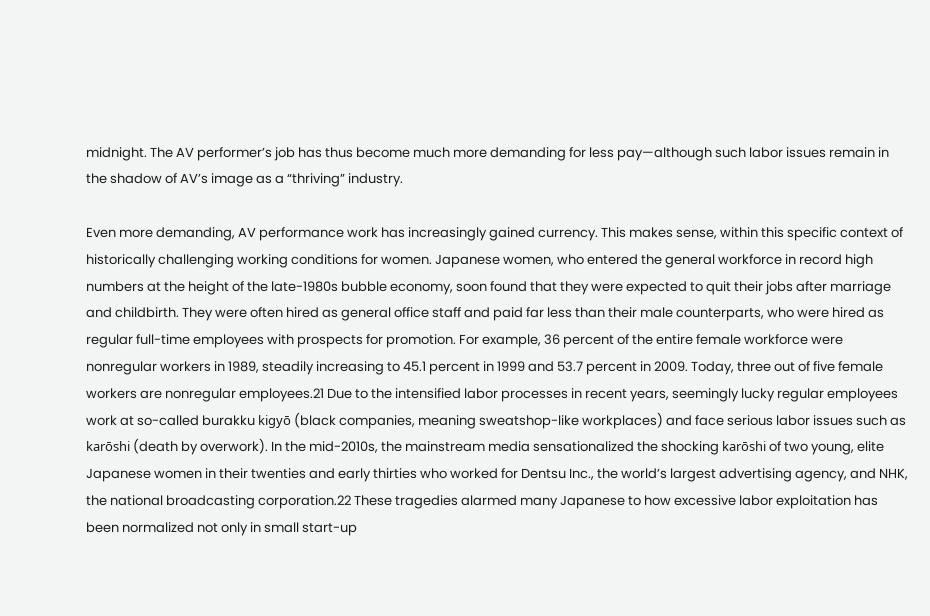midnight. The AV performer’s job has thus become much more demanding for less pay—although such labor issues remain in the shadow of AV’s image as a “thriving” industry.

Even more demanding, AV performance work has increasingly gained currency. This makes sense, within this specific context of historically challenging working conditions for women. Japanese women, who entered the general workforce in record high numbers at the height of the late-1980s bubble economy, soon found that they were expected to quit their jobs after marriage and childbirth. They were often hired as general office staff and paid far less than their male counterparts, who were hired as regular full-time employees with prospects for promotion. For example, 36 percent of the entire female workforce were nonregular workers in 1989, steadily increasing to 45.1 percent in 1999 and 53.7 percent in 2009. Today, three out of five female workers are nonregular employees.21 Due to the intensified labor processes in recent years, seemingly lucky regular employees work at so-called burakku kigyō (black companies, meaning sweatshop-like workplaces) and face serious labor issues such as karōshi (death by overwork). In the mid-2010s, the mainstream media sensationalized the shocking karōshi of two young, elite Japanese women in their twenties and early thirties who worked for Dentsu Inc., the world’s largest advertising agency, and NHK, the national broadcasting corporation.22 These tragedies alarmed many Japanese to how excessive labor exploitation has been normalized not only in small start-up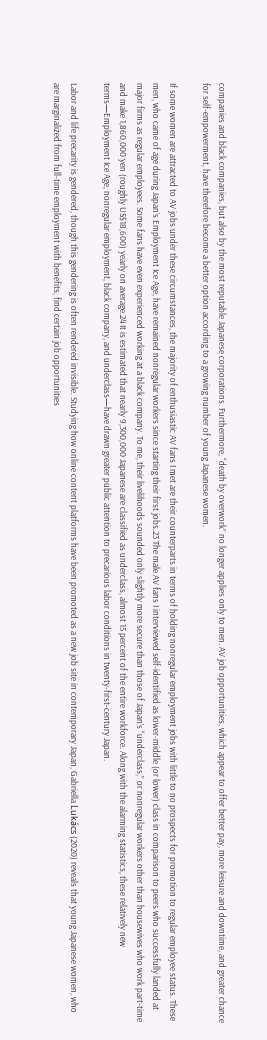companies and black companies, but also by the most reputable Japanese corporations. Furthermore, “death by overwork” no longer applies only to men. AV job opportunities, which appear to offer better pay, more leisure and downtime, and greater chance for self-empowerment, have therefore become a better option according to a growing number of young Japanese women.

If some women are attracted to AV jobs under these circumstances, the majority of enthusiastic AV fans I met are their counterparts in terms of holding nonregular employment jobs with little to no prospects for promotion to regular employee status. These men, who came of age during Japan’s Employment Ice Age, have remained nonregular workers since starting their first jobs.23 The male AV fans I interviewed self-identified as lower-middle (or lower) class in comparison to peers who successfully landed at major firms as regular employees. Some fans have even experienced working at a black company. To me, their livelihoods sounded only slightly more secure than those of Japan’s “underclass,” or nonregular workers other than housewives who work part-time and make 1,860,000 yen (roughly US$18,600) yearly on average.24 It is estimated that nearly 9,300,000 Japanese are classified as underclass, almost 15 percent of the entire workforce. Along with the alarming statistics, these relatively new terms—Employment Ice Age, nonregular employment, black company, and underclass—have drawn greater public attention to precarious labor conditions in twenty-first-century Japan.

Labor and life precarity is gendered, though this gendering is often rendered invisible. Studying how online content platforms have been promoted as a new job site in contemporary Japan, Gabriella Lukács (2020) reveals that young Japanese women, who are marginalized from full-time employment with benefits, find certain job opportunities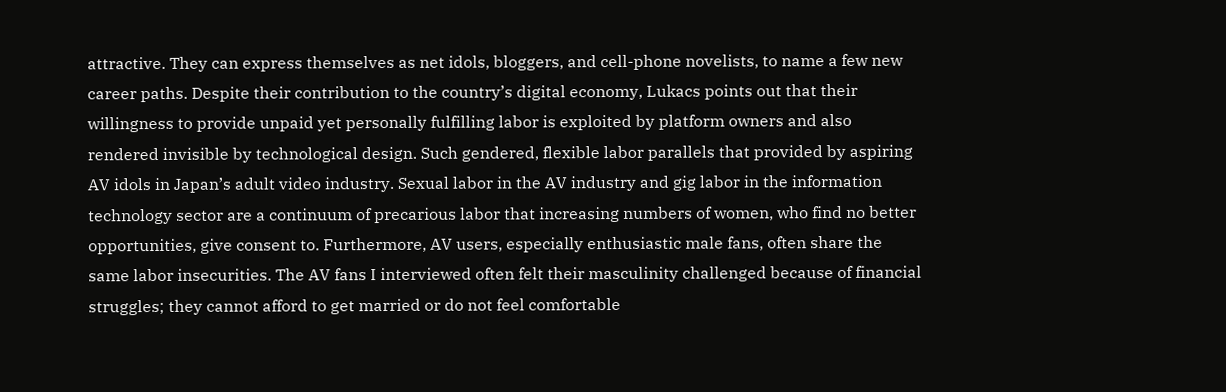attractive. They can express themselves as net idols, bloggers, and cell-phone novelists, to name a few new career paths. Despite their contribution to the country’s digital economy, Lukacs points out that their willingness to provide unpaid yet personally fulfilling labor is exploited by platform owners and also rendered invisible by technological design. Such gendered, flexible labor parallels that provided by aspiring AV idols in Japan’s adult video industry. Sexual labor in the AV industry and gig labor in the information technology sector are a continuum of precarious labor that increasing numbers of women, who find no better opportunities, give consent to. Furthermore, AV users, especially enthusiastic male fans, often share the same labor insecurities. The AV fans I interviewed often felt their masculinity challenged because of financial struggles; they cannot afford to get married or do not feel comfortable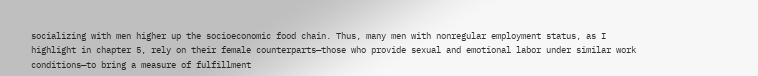socializing with men higher up the socioeconomic food chain. Thus, many men with nonregular employment status, as I highlight in chapter 5, rely on their female counterparts—those who provide sexual and emotional labor under similar work conditions—to bring a measure of fulfillment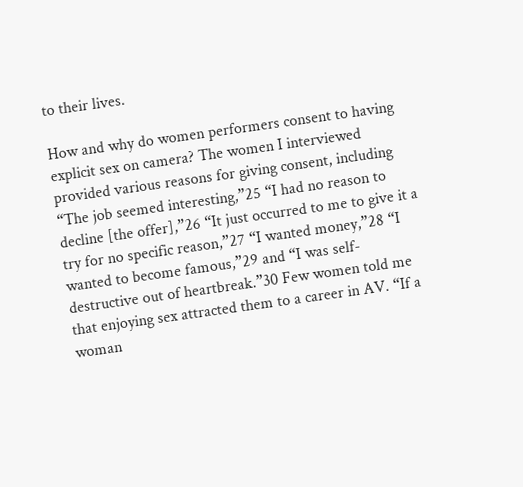to their lives.

How and why do women performers consent to having explicit sex on camera? The women I interviewed provided various reasons for giving consent, including “The job seemed interesting,”25 “I had no reason to decline [the offer],”26 “It just occurred to me to give it a try for no specific reason,”27 “I wanted money,”28 “I wanted to become famous,”29 and “I was self-destructive out of heartbreak.”30 Few women told me that enjoying sex attracted them to a career in AV. “If a woman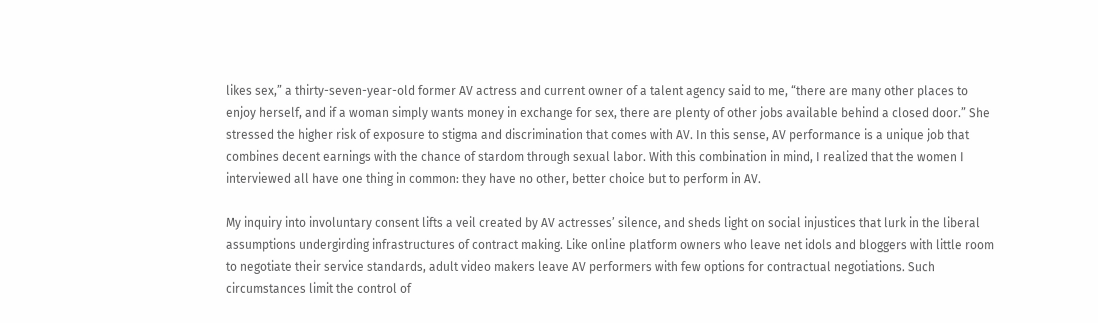likes sex,” a thirty-seven-year-old former AV actress and current owner of a talent agency said to me, “there are many other places to enjoy herself, and if a woman simply wants money in exchange for sex, there are plenty of other jobs available behind a closed door.” She stressed the higher risk of exposure to stigma and discrimination that comes with AV. In this sense, AV performance is a unique job that combines decent earnings with the chance of stardom through sexual labor. With this combination in mind, I realized that the women I interviewed all have one thing in common: they have no other, better choice but to perform in AV.

My inquiry into involuntary consent lifts a veil created by AV actresses’ silence, and sheds light on social injustices that lurk in the liberal assumptions undergirding infrastructures of contract making. Like online platform owners who leave net idols and bloggers with little room to negotiate their service standards, adult video makers leave AV performers with few options for contractual negotiations. Such circumstances limit the control of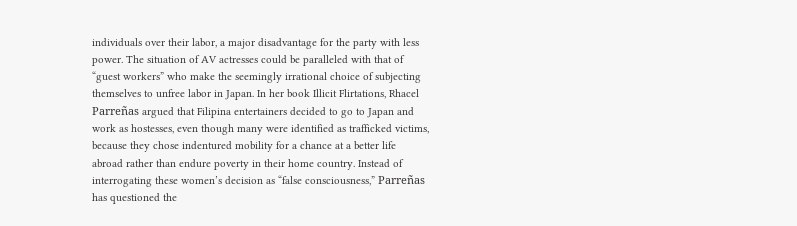individuals over their labor, a major disadvantage for the party with less power. The situation of AV actresses could be paralleled with that of “guest workers” who make the seemingly irrational choice of subjecting themselves to unfree labor in Japan. In her book Illicit Flirtations, Rhacel Parreñas argued that Filipina entertainers decided to go to Japan and work as hostesses, even though many were identified as trafficked victims, because they chose indentured mobility for a chance at a better life abroad rather than endure poverty in their home country. Instead of interrogating these women’s decision as “false consciousness,” Parreñas has questioned the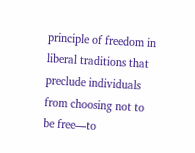principle of freedom in liberal traditions that preclude individuals from choosing not to be free—to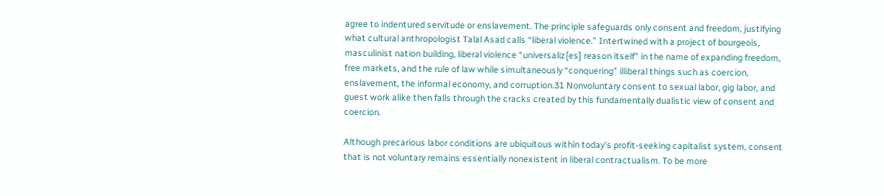agree to indentured servitude or enslavement. The principle safeguards only consent and freedom, justifying what cultural anthropologist Talal Asad calls “liberal violence.” Intertwined with a project of bourgeois, masculinist nation building, liberal violence “universaliz[es] reason itself” in the name of expanding freedom, free markets, and the rule of law while simultaneously “conquering” illiberal things such as coercion, enslavement, the informal economy, and corruption.31 Nonvoluntary consent to sexual labor, gig labor, and guest work alike then falls through the cracks created by this fundamentally dualistic view of consent and coercion.

Although precarious labor conditions are ubiquitous within today’s profit-seeking capitalist system, consent that is not voluntary remains essentially nonexistent in liberal contractualism. To be more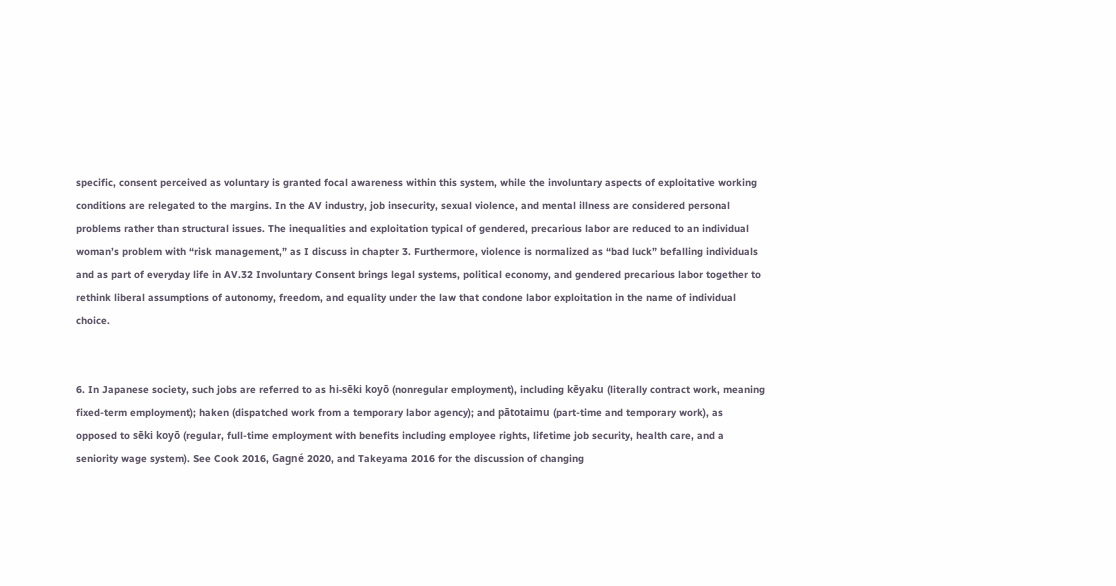specific, consent perceived as voluntary is granted focal awareness within this system, while the involuntary aspects of exploitative working conditions are relegated to the margins. In the AV industry, job insecurity, sexual violence, and mental illness are considered personal problems rather than structural issues. The inequalities and exploitation typical of gendered, precarious labor are reduced to an individual woman’s problem with “risk management,” as I discuss in chapter 3. Furthermore, violence is normalized as “bad luck” befalling individuals and as part of everyday life in AV.32 Involuntary Consent brings legal systems, political economy, and gendered precarious labor together to rethink liberal assumptions of autonomy, freedom, and equality under the law that condone labor exploitation in the name of individual choice.


6. In Japanese society, such jobs are referred to as hi-sēki koyō (nonregular employment), including kēyaku (literally contract work, meaning fixed-term employment); haken (dispatched work from a temporary labor agency); and pātotaimu (part-time and temporary work), as opposed to sēki koyō (regular, full-time employment with benefits including employee rights, lifetime job security, health care, and a seniority wage system). See Cook 2016, Gagné 2020, and Takeyama 2016 for the discussion of changing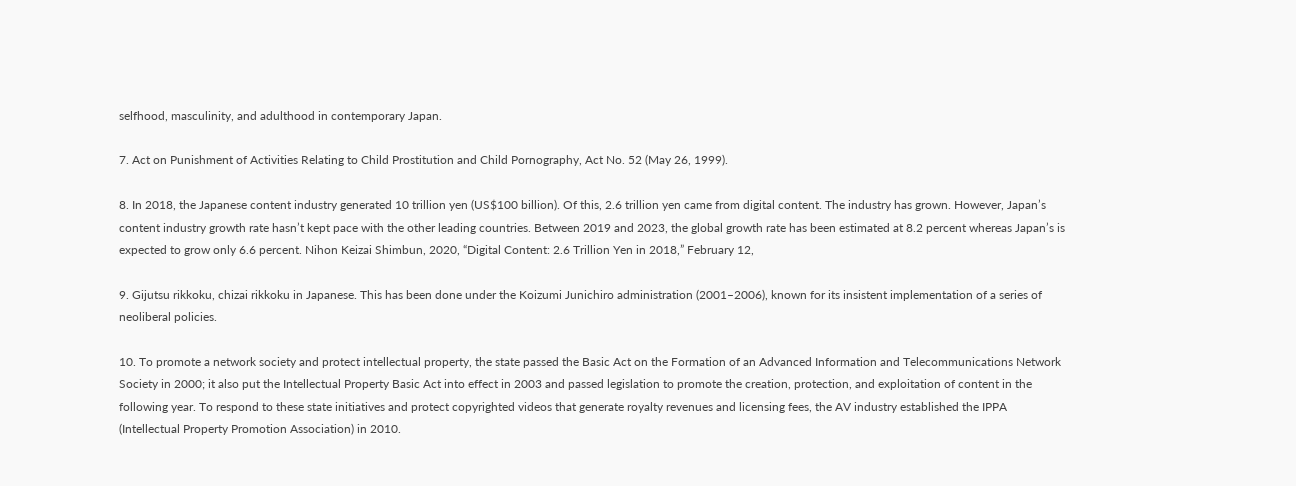selfhood, masculinity, and adulthood in contemporary Japan.

7. Act on Punishment of Activities Relating to Child Prostitution and Child Pornography, Act No. 52 (May 26, 1999).

8. In 2018, the Japanese content industry generated 10 trillion yen (US$100 billion). Of this, 2.6 trillion yen came from digital content. The industry has grown. However, Japan’s content industry growth rate hasn’t kept pace with the other leading countries. Between 2019 and 2023, the global growth rate has been estimated at 8.2 percent whereas Japan’s is expected to grow only 6.6 percent. Nihon Keizai Shimbun, 2020, “Digital Content: 2.6 Trillion Yen in 2018,” February 12,

9. Gijutsu rikkoku, chizai rikkoku in Japanese. This has been done under the Koizumi Junichiro administration (2001–2006), known for its insistent implementation of a series of neoliberal policies.

10. To promote a network society and protect intellectual property, the state passed the Basic Act on the Formation of an Advanced Information and Telecommunications Network Society in 2000; it also put the Intellectual Property Basic Act into effect in 2003 and passed legislation to promote the creation, protection, and exploitation of content in the following year. To respond to these state initiatives and protect copyrighted videos that generate royalty revenues and licensing fees, the AV industry established the IPPA (Intellectual Property Promotion Association) in 2010.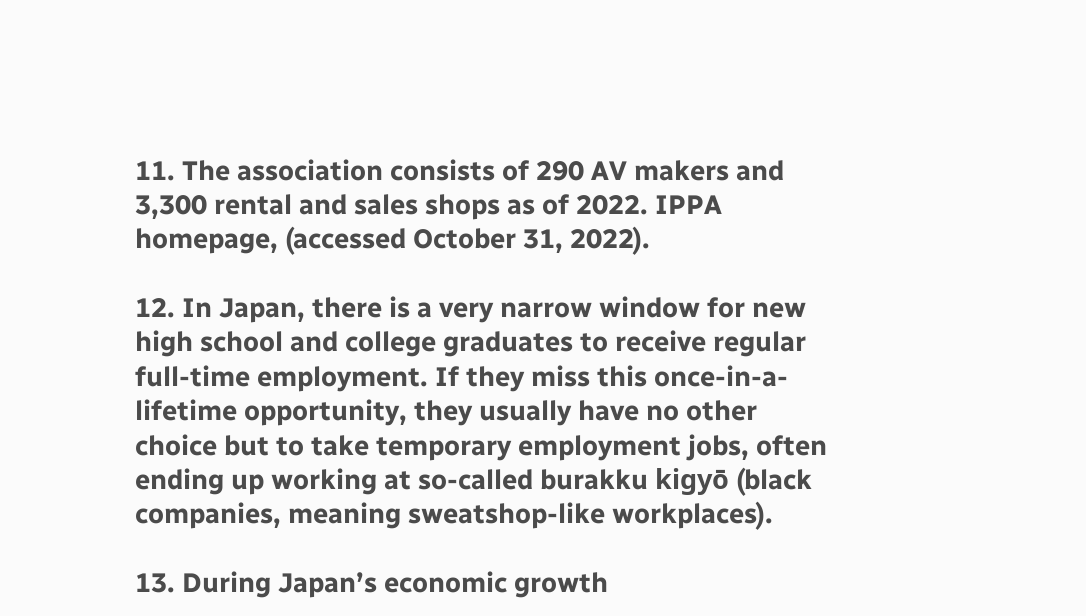11. The association consists of 290 AV makers and 3,300 rental and sales shops as of 2022. IPPA homepage, (accessed October 31, 2022).

12. In Japan, there is a very narrow window for new high school and college graduates to receive regular full-time employment. If they miss this once-in-a-lifetime opportunity, they usually have no other choice but to take temporary employment jobs, often ending up working at so-called burakku kigyō (black companies, meaning sweatshop-like workplaces).

13. During Japan’s economic growth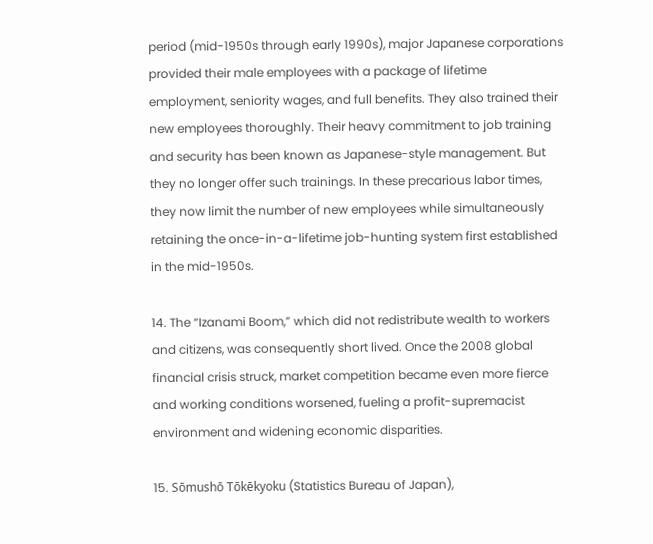period (mid-1950s through early 1990s), major Japanese corporations provided their male employees with a package of lifetime employment, seniority wages, and full benefits. They also trained their new employees thoroughly. Their heavy commitment to job training and security has been known as Japanese-style management. But they no longer offer such trainings. In these precarious labor times, they now limit the number of new employees while simultaneously retaining the once-in-a-lifetime job-hunting system first established in the mid-1950s.

14. The “Izanami Boom,” which did not redistribute wealth to workers and citizens, was consequently short lived. Once the 2008 global financial crisis struck, market competition became even more fierce and working conditions worsened, fueling a profit-supremacist environment and widening economic disparities.

15. Sōmushō Tōkēkyoku (Statistics Bureau of Japan),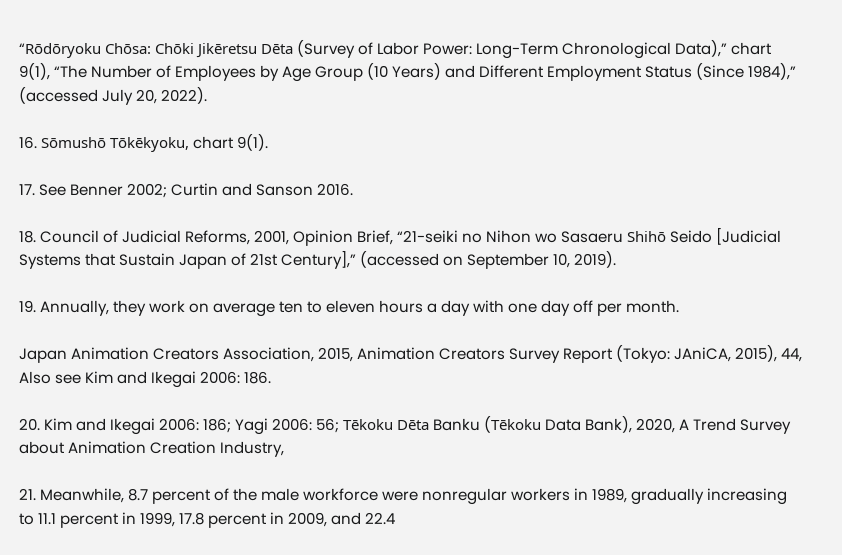“Rōdōryoku Chōsa: Chōki Jikēretsu Dēta (Survey of Labor Power: Long-Term Chronological Data),” chart 9(1), “The Number of Employees by Age Group (10 Years) and Different Employment Status (Since 1984),” (accessed July 20, 2022).

16. Sōmushō Tōkēkyoku, chart 9(1).

17. See Benner 2002; Curtin and Sanson 2016.

18. Council of Judicial Reforms, 2001, Opinion Brief, “21-seiki no Nihon wo Sasaeru Shihō Seido [Judicial Systems that Sustain Japan of 21st Century],” (accessed on September 10, 2019).

19. Annually, they work on average ten to eleven hours a day with one day off per month.

Japan Animation Creators Association, 2015, Animation Creators Survey Report (Tokyo: JAniCA, 2015), 44, Also see Kim and Ikegai 2006: 186.

20. Kim and Ikegai 2006: 186; Yagi 2006: 56; Tēkoku Dēta Banku (Tēkoku Data Bank), 2020, A Trend Survey about Animation Creation Industry,

21. Meanwhile, 8.7 percent of the male workforce were nonregular workers in 1989, gradually increasing to 11.1 percent in 1999, 17.8 percent in 2009, and 22.4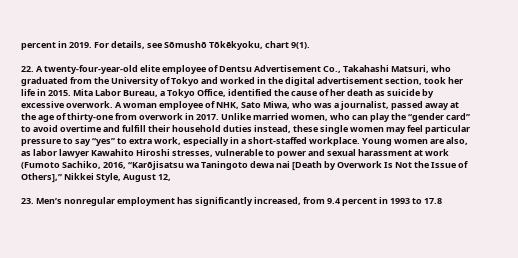percent in 2019. For details, see Sōmushō Tōkēkyoku, chart 9(1).

22. A twenty-four-year-old elite employee of Dentsu Advertisement Co., Takahashi Matsuri, who graduated from the University of Tokyo and worked in the digital advertisement section, took her life in 2015. Mita Labor Bureau, a Tokyo Office, identified the cause of her death as suicide by excessive overwork. A woman employee of NHK, Sato Miwa, who was a journalist, passed away at the age of thirty-one from overwork in 2017. Unlike married women, who can play the “gender card” to avoid overtime and fulfill their household duties instead, these single women may feel particular pressure to say “yes” to extra work, especially in a short-staffed workplace. Young women are also, as labor lawyer Kawahito Hiroshi stresses, vulnerable to power and sexual harassment at work (Fumoto Sachiko, 2016, “Karōjisatsu wa Taningoto dewa nai [Death by Overwork Is Not the Issue of Others],” Nikkei Style, August 12,

23. Men’s nonregular employment has significantly increased, from 9.4 percent in 1993 to 17.8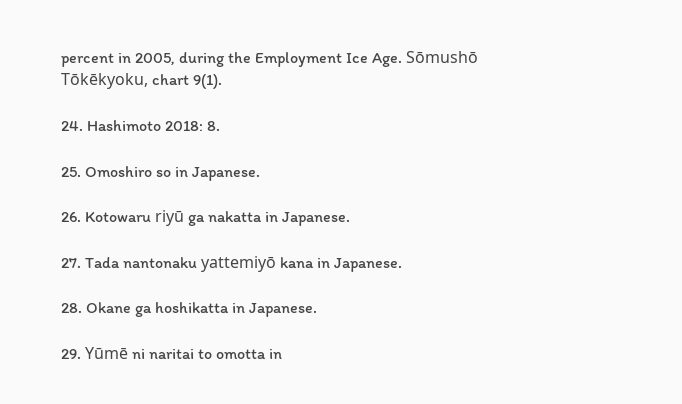percent in 2005, during the Employment Ice Age. Sōmushō Tōkēkyoku, chart 9(1).

24. Hashimoto 2018: 8.

25. Omoshiro so in Japanese.

26. Kotowaru riyū ga nakatta in Japanese.

27. Tada nantonaku yattemiyō kana in Japanese.

28. Okane ga hoshikatta in Japanese.

29. Yūmē ni naritai to omotta in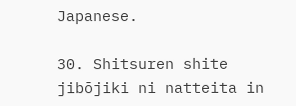Japanese.

30. Shitsuren shite jibōjiki ni natteita in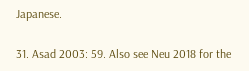Japanese.

31. Asad 2003: 59. Also see Neu 2018 for the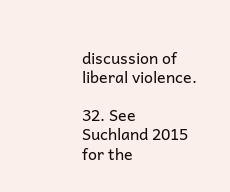discussion of liberal violence.

32. See Suchland 2015 for the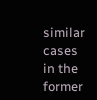similar cases in the former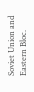Soviet Union and Eastern Bloc.